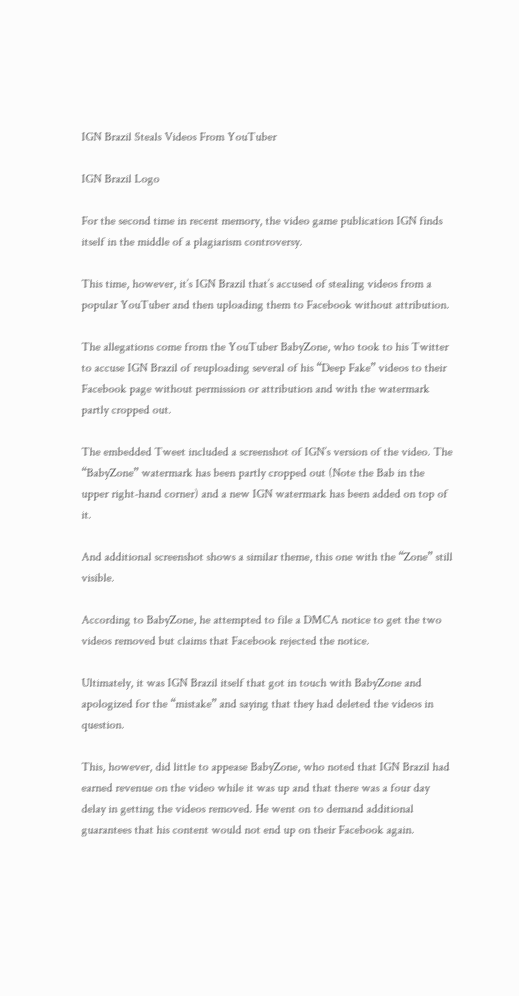IGN Brazil Steals Videos From YouTuber

IGN Brazil Logo

For the second time in recent memory, the video game publication IGN finds itself in the middle of a plagiarism controversy.

This time, however, it’s IGN Brazil that’s accused of stealing videos from a popular YouTuber and then uploading them to Facebook without attribution.

The allegations come from the YouTuber BabyZone, who took to his Twitter to accuse IGN Brazil of reuploading several of his “Deep Fake” videos to their Facebook page without permission or attribution and with the watermark partly cropped out.

The embedded Tweet included a screenshot of IGN’s version of the video. The “BabyZone” watermark has been partly cropped out (Note the Bab in the upper right-hand corner) and a new IGN watermark has been added on top of it.

And additional screenshot shows a similar theme, this one with the “Zone” still visible.

According to BabyZone, he attempted to file a DMCA notice to get the two videos removed but claims that Facebook rejected the notice.

Ultimately, it was IGN Brazil itself that got in touch with BabyZone and apologized for the “mistake” and saying that they had deleted the videos in question.

This, however, did little to appease BabyZone, who noted that IGN Brazil had earned revenue on the video while it was up and that there was a four day delay in getting the videos removed. He went on to demand additional guarantees that his content would not end up on their Facebook again.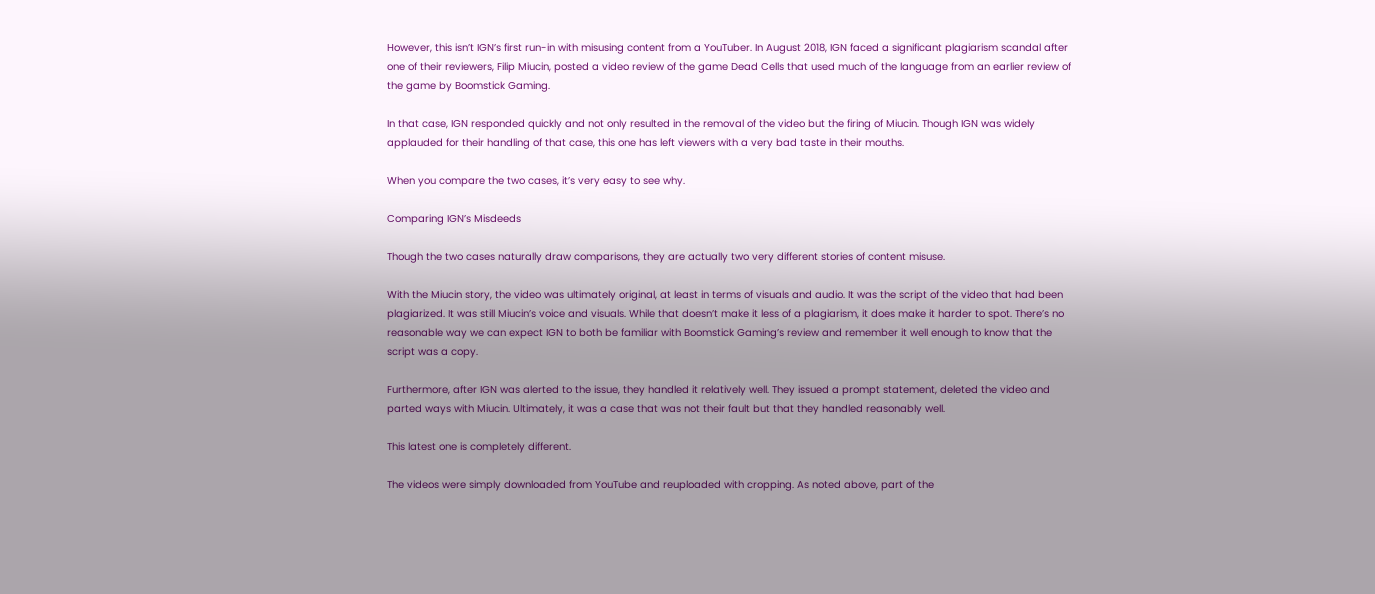However, this isn’t IGN’s first run-in with misusing content from a YouTuber. In August 2018, IGN faced a significant plagiarism scandal after one of their reviewers, Filip Miucin, posted a video review of the game Dead Cells that used much of the language from an earlier review of the game by Boomstick Gaming.

In that case, IGN responded quickly and not only resulted in the removal of the video but the firing of Miucin. Though IGN was widely applauded for their handling of that case, this one has left viewers with a very bad taste in their mouths.

When you compare the two cases, it’s very easy to see why.

Comparing IGN’s Misdeeds

Though the two cases naturally draw comparisons, they are actually two very different stories of content misuse.

With the Miucin story, the video was ultimately original, at least in terms of visuals and audio. It was the script of the video that had been plagiarized. It was still Miucin’s voice and visuals. While that doesn’t make it less of a plagiarism, it does make it harder to spot. There’s no reasonable way we can expect IGN to both be familiar with Boomstick Gaming’s review and remember it well enough to know that the script was a copy.

Furthermore, after IGN was alerted to the issue, they handled it relatively well. They issued a prompt statement, deleted the video and parted ways with Miucin. Ultimately, it was a case that was not their fault but that they handled reasonably well.

This latest one is completely different.

The videos were simply downloaded from YouTube and reuploaded with cropping. As noted above, part of the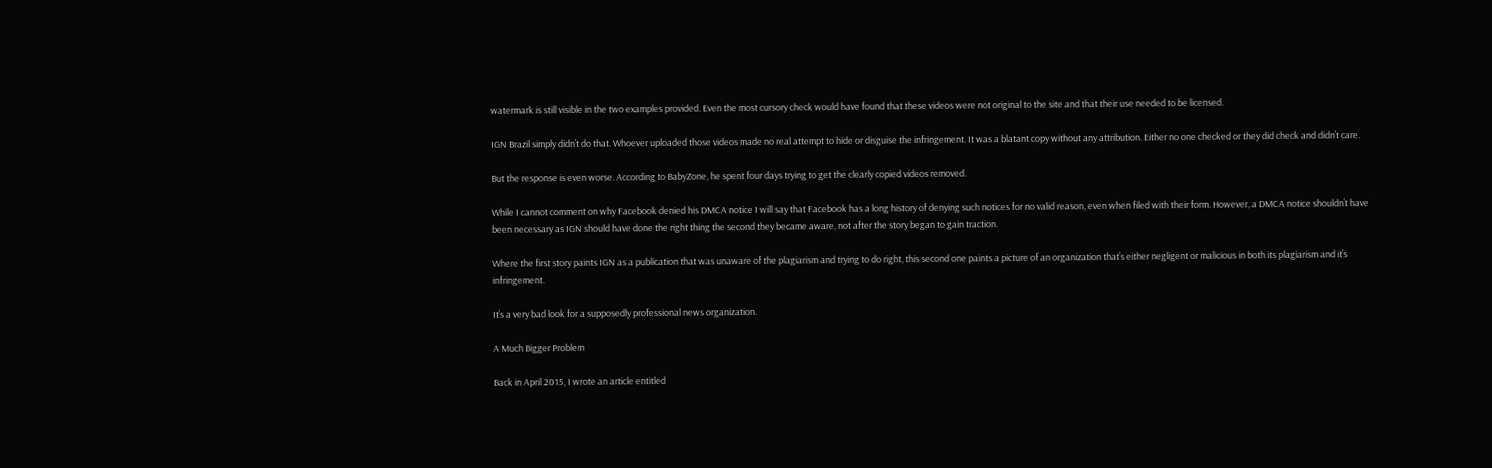watermark is still visible in the two examples provided. Even the most cursory check would have found that these videos were not original to the site and that their use needed to be licensed.

IGN Brazil simply didn’t do that. Whoever uploaded those videos made no real attempt to hide or disguise the infringement. It was a blatant copy without any attribution. Either no one checked or they did check and didn’t care.

But the response is even worse. According to BabyZone, he spent four days trying to get the clearly copied videos removed.

While I cannot comment on why Facebook denied his DMCA notice I will say that Facebook has a long history of denying such notices for no valid reason, even when filed with their form. However, a DMCA notice shouldn’t have been necessary as IGN should have done the right thing the second they became aware, not after the story began to gain traction.

Where the first story paints IGN as a publication that was unaware of the plagiarism and trying to do right, this second one paints a picture of an organization that’s either negligent or malicious in both its plagiarism and it’s infringement.

It’s a very bad look for a supposedly professional news organization.

A Much Bigger Problem

Back in April 2015, I wrote an article entitled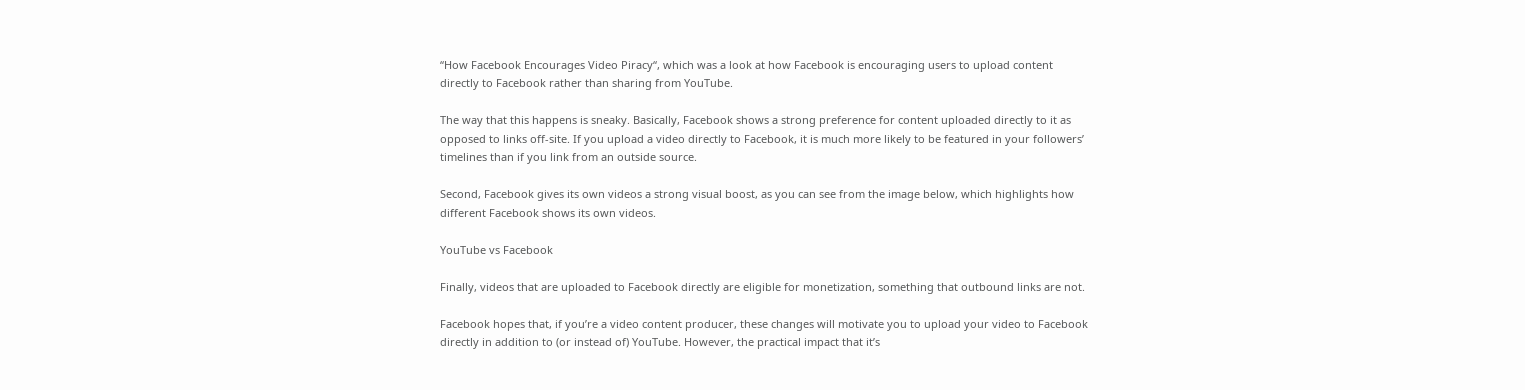“How Facebook Encourages Video Piracy“, which was a look at how Facebook is encouraging users to upload content directly to Facebook rather than sharing from YouTube.

The way that this happens is sneaky. Basically, Facebook shows a strong preference for content uploaded directly to it as opposed to links off-site. If you upload a video directly to Facebook, it is much more likely to be featured in your followers’ timelines than if you link from an outside source.

Second, Facebook gives its own videos a strong visual boost, as you can see from the image below, which highlights how different Facebook shows its own videos.

YouTube vs Facebook

Finally, videos that are uploaded to Facebook directly are eligible for monetization, something that outbound links are not.

Facebook hopes that, if you’re a video content producer, these changes will motivate you to upload your video to Facebook directly in addition to (or instead of) YouTube. However, the practical impact that it’s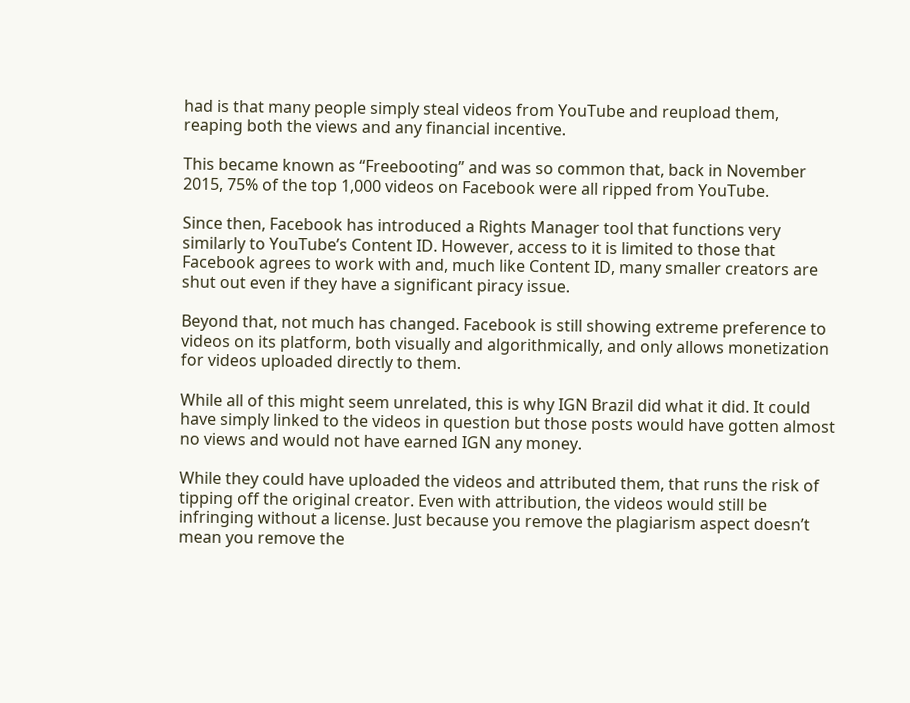had is that many people simply steal videos from YouTube and reupload them, reaping both the views and any financial incentive.

This became known as “Freebooting” and was so common that, back in November 2015, 75% of the top 1,000 videos on Facebook were all ripped from YouTube.

Since then, Facebook has introduced a Rights Manager tool that functions very similarly to YouTube’s Content ID. However, access to it is limited to those that Facebook agrees to work with and, much like Content ID, many smaller creators are shut out even if they have a significant piracy issue.

Beyond that, not much has changed. Facebook is still showing extreme preference to videos on its platform, both visually and algorithmically, and only allows monetization for videos uploaded directly to them.

While all of this might seem unrelated, this is why IGN Brazil did what it did. It could have simply linked to the videos in question but those posts would have gotten almost no views and would not have earned IGN any money.

While they could have uploaded the videos and attributed them, that runs the risk of tipping off the original creator. Even with attribution, the videos would still be infringing without a license. Just because you remove the plagiarism aspect doesn’t mean you remove the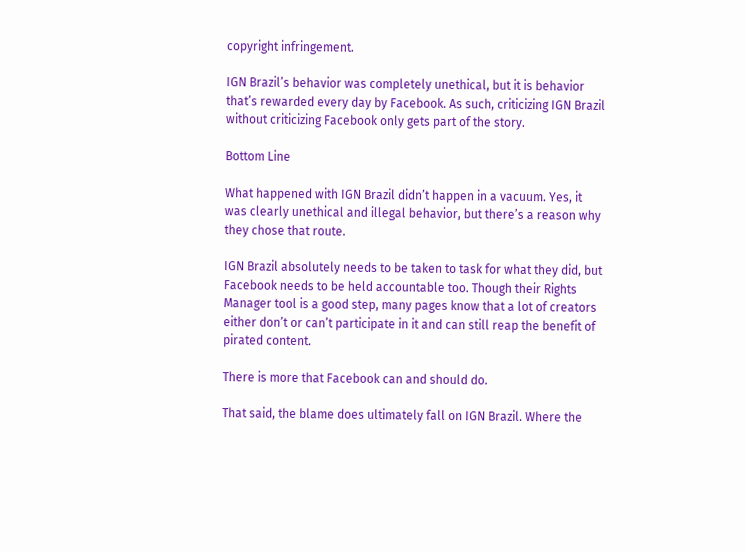copyright infringement.

IGN Brazil’s behavior was completely unethical, but it is behavior that’s rewarded every day by Facebook. As such, criticizing IGN Brazil without criticizing Facebook only gets part of the story.

Bottom Line

What happened with IGN Brazil didn’t happen in a vacuum. Yes, it was clearly unethical and illegal behavior, but there’s a reason why they chose that route.

IGN Brazil absolutely needs to be taken to task for what they did, but Facebook needs to be held accountable too. Though their Rights Manager tool is a good step, many pages know that a lot of creators either don’t or can’t participate in it and can still reap the benefit of pirated content.

There is more that Facebook can and should do.

That said, the blame does ultimately fall on IGN Brazil. Where the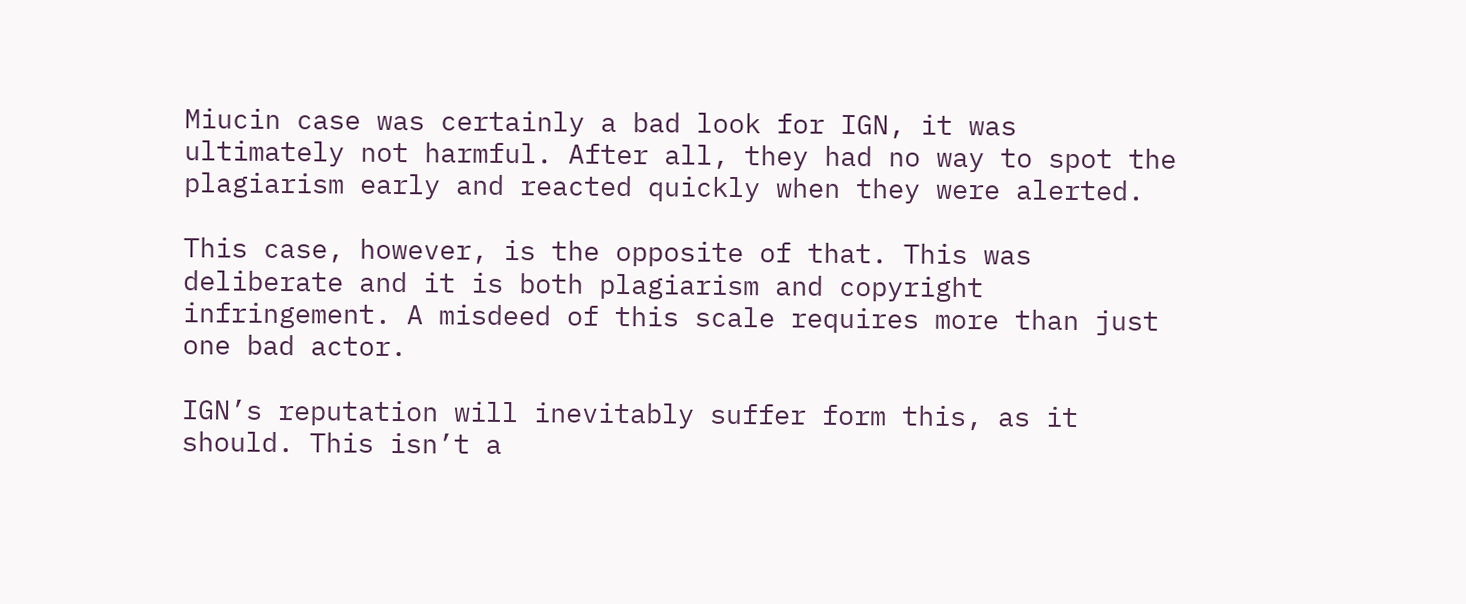Miucin case was certainly a bad look for IGN, it was ultimately not harmful. After all, they had no way to spot the plagiarism early and reacted quickly when they were alerted.

This case, however, is the opposite of that. This was deliberate and it is both plagiarism and copyright infringement. A misdeed of this scale requires more than just one bad actor.

IGN’s reputation will inevitably suffer form this, as it should. This isn’t a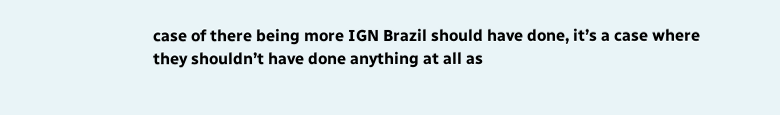case of there being more IGN Brazil should have done, it’s a case where they shouldn’t have done anything at all as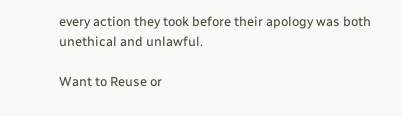every action they took before their apology was both unethical and unlawful.

Want to Reuse or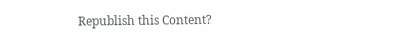Republish this Content?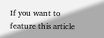If you want to feature this article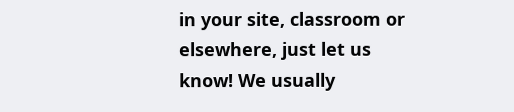in your site, classroom or elsewhere, just let us know! We usually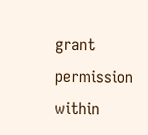grant permission within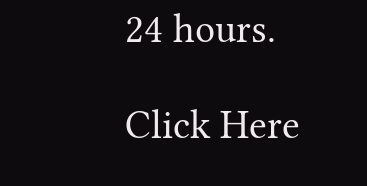24 hours.

Click Here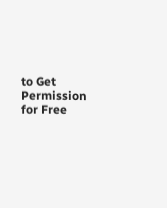to Get Permission for Free